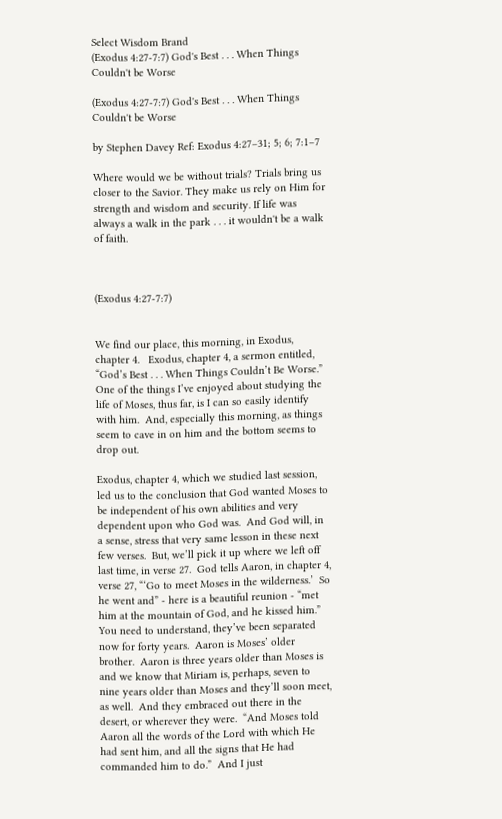Select Wisdom Brand
(Exodus 4:27-7:7) God's Best . . . When Things Couldn't be Worse

(Exodus 4:27-7:7) God's Best . . . When Things Couldn't be Worse

by Stephen Davey Ref: Exodus 4:27–31; 5; 6; 7:1–7

Where would we be without trials? Trials bring us closer to the Savior. They make us rely on Him for strength and wisdom and security. If life was always a walk in the park . . . it wouldn't be a walk of faith.



(Exodus 4:27-7:7)


We find our place, this morning, in Exodus, chapter 4.   Exodus, chapter 4, a sermon entitled, “God’s Best . . . When Things Couldn’t Be Worse.”  One of the things I’ve enjoyed about studying the life of Moses, thus far, is I can so easily identify with him.  And, especially this morning, as things seem to cave in on him and the bottom seems to drop out.

Exodus, chapter 4, which we studied last session, led us to the conclusion that God wanted Moses to be independent of his own abilities and very dependent upon who God was.  And God will, in a sense, stress that very same lesson in these next few verses.  But, we’ll pick it up where we left off last time, in verse 27.  God tells Aaron, in chapter 4, verse 27, “‘Go to meet Moses in the wilderness.’  So he went and” - here is a beautiful reunion - “met him at the mountain of God, and he kissed him.”  You need to understand, they’ve been separated now for forty years.  Aaron is Moses’ older brother.  Aaron is three years older than Moses is and we know that Miriam is, perhaps, seven to nine years older than Moses and they’ll soon meet, as well.  And they embraced out there in the desert, or wherever they were.  “And Moses told Aaron all the words of the Lord with which He had sent him, and all the signs that He had commanded him to do.”  And I just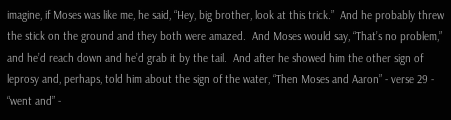imagine, if Moses was like me, he said, “Hey, big brother, look at this trick.”  And he probably threw the stick on the ground and they both were amazed.  And Moses would say, “That’s no problem,” and he’d reach down and he’d grab it by the tail.  And after he showed him the other sign of leprosy and, perhaps, told him about the sign of the water, “Then Moses and Aaron” - verse 29 - “went and” -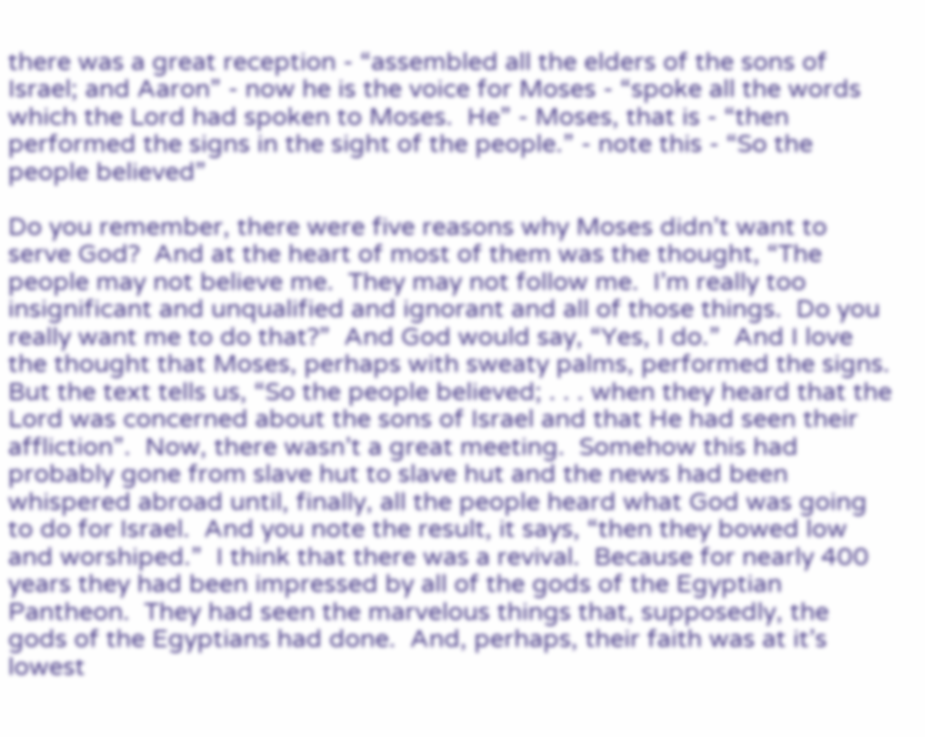there was a great reception - “assembled all the elders of the sons of Israel; and Aaron” - now he is the voice for Moses - “spoke all the words which the Lord had spoken to Moses.  He” - Moses, that is - “then performed the signs in the sight of the people.” - note this - “So the people believed”

Do you remember, there were five reasons why Moses didn’t want to serve God?  And at the heart of most of them was the thought, “The people may not believe me.  They may not follow me.  I’m really too insignificant and unqualified and ignorant and all of those things.  Do you really want me to do that?”  And God would say, “Yes, I do.”  And I love the thought that Moses, perhaps with sweaty palms, performed the signs.  But the text tells us, “So the people believed; . . . when they heard that the Lord was concerned about the sons of Israel and that He had seen their affliction”.  Now, there wasn’t a great meeting.  Somehow this had probably gone from slave hut to slave hut and the news had been whispered abroad until, finally, all the people heard what God was going to do for Israel.  And you note the result, it says, “then they bowed low and worshiped.”  I think that there was a revival.  Because for nearly 400 years they had been impressed by all of the gods of the Egyptian Pantheon.  They had seen the marvelous things that, supposedly, the gods of the Egyptians had done.  And, perhaps, their faith was at it’s lowest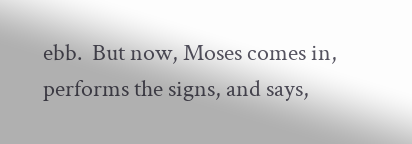ebb.  But now, Moses comes in, performs the signs, and says,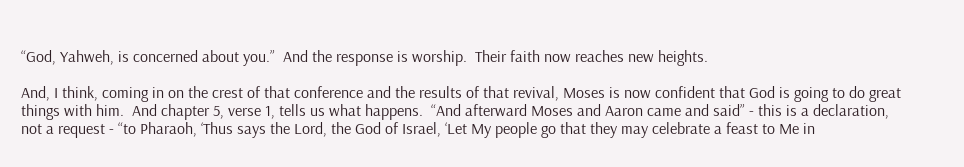“God, Yahweh, is concerned about you.”  And the response is worship.  Their faith now reaches new heights.

And, I think, coming in on the crest of that conference and the results of that revival, Moses is now confident that God is going to do great things with him.  And chapter 5, verse 1, tells us what happens.  “And afterward Moses and Aaron came and said” - this is a declaration, not a request - “to Pharaoh, ‘Thus says the Lord, the God of Israel, ‘Let My people go that they may celebrate a feast to Me in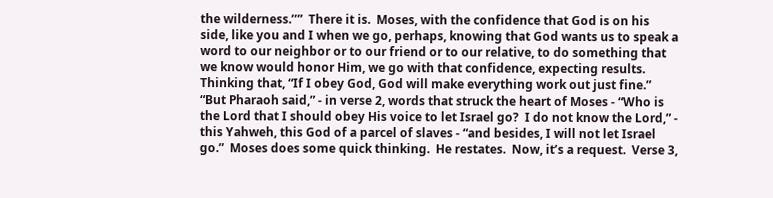the wilderness.’’”  There it is.  Moses, with the confidence that God is on his side, like you and I when we go, perhaps, knowing that God wants us to speak a word to our neighbor or to our friend or to our relative, to do something that we know would honor Him, we go with that confidence, expecting results.  Thinking that, “If I obey God, God will make everything work out just fine.”  “But Pharaoh said,” - in verse 2, words that struck the heart of Moses - “Who is the Lord that I should obey His voice to let Israel go?  I do not know the Lord,” - this Yahweh, this God of a parcel of slaves - “and besides, I will not let Israel go.”  Moses does some quick thinking.  He restates.  Now, it’s a request.  Verse 3,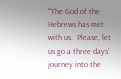“‘The God of the Hebrews has met with us.  Please, let us go a three days’ journey into the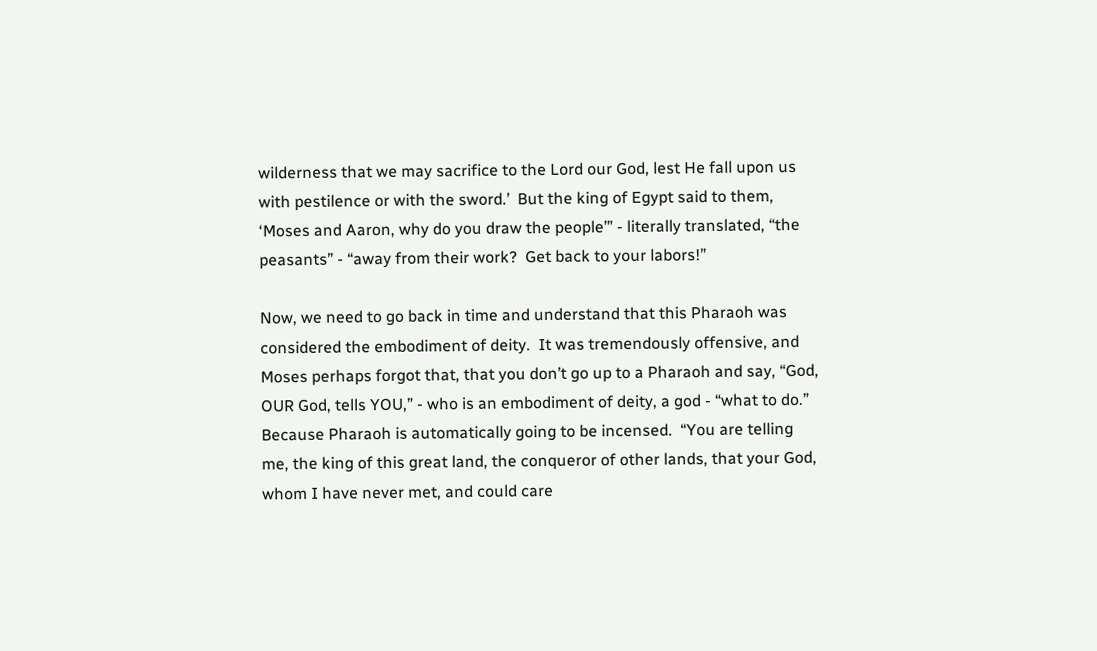wilderness that we may sacrifice to the Lord our God, lest He fall upon us with pestilence or with the sword.’  But the king of Egypt said to them, ‘Moses and Aaron, why do you draw the people’” - literally translated, “the peasants” - “away from their work?  Get back to your labors!”

Now, we need to go back in time and understand that this Pharaoh was considered the embodiment of deity.  It was tremendously offensive, and Moses perhaps forgot that, that you don’t go up to a Pharaoh and say, “God, OUR God, tells YOU,” - who is an embodiment of deity, a god - “what to do.”  Because Pharaoh is automatically going to be incensed.  “You are telling me, the king of this great land, the conqueror of other lands, that your God, whom I have never met, and could care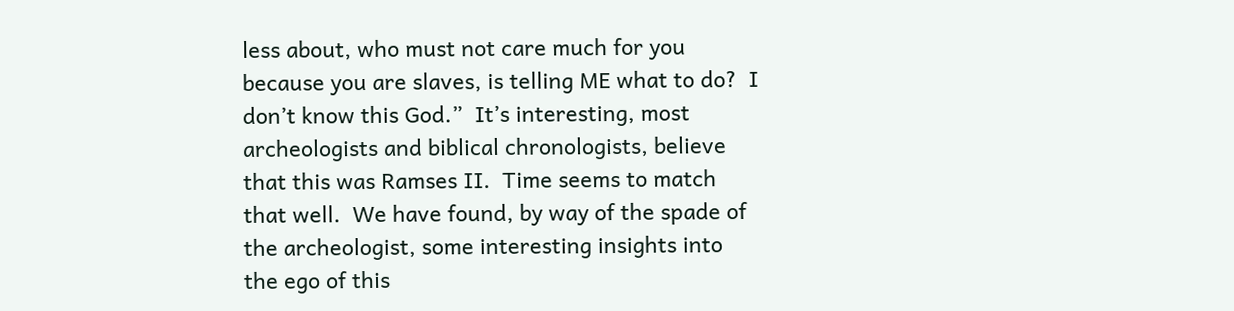less about, who must not care much for you because you are slaves, is telling ME what to do?  I don’t know this God.”  It’s interesting, most archeologists and biblical chronologists, believe that this was Ramses II.  Time seems to match that well.  We have found, by way of the spade of the archeologist, some interesting insights into the ego of this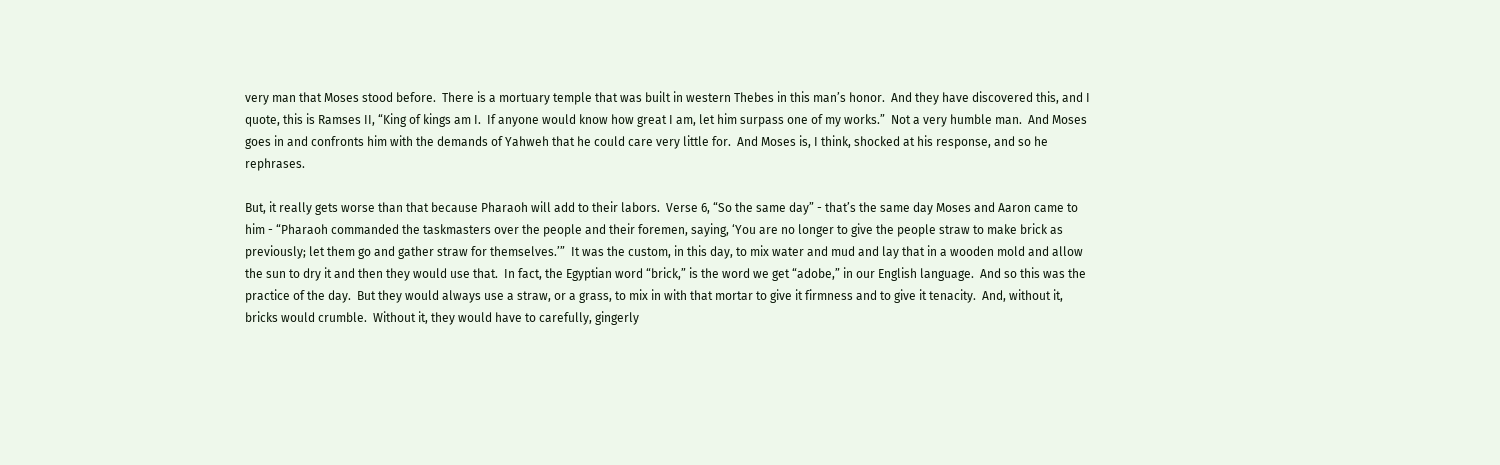very man that Moses stood before.  There is a mortuary temple that was built in western Thebes in this man’s honor.  And they have discovered this, and I quote, this is Ramses II, “King of kings am I.  If anyone would know how great I am, let him surpass one of my works.”  Not a very humble man.  And Moses goes in and confronts him with the demands of Yahweh that he could care very little for.  And Moses is, I think, shocked at his response, and so he rephrases.

But, it really gets worse than that because Pharaoh will add to their labors.  Verse 6, “So the same day” - that’s the same day Moses and Aaron came to him - “Pharaoh commanded the taskmasters over the people and their foremen, saying, ‘You are no longer to give the people straw to make brick as previously; let them go and gather straw for themselves.’”  It was the custom, in this day, to mix water and mud and lay that in a wooden mold and allow the sun to dry it and then they would use that.  In fact, the Egyptian word “brick,” is the word we get “adobe,” in our English language.  And so this was the practice of the day.  But they would always use a straw, or a grass, to mix in with that mortar to give it firmness and to give it tenacity.  And, without it, bricks would crumble.  Without it, they would have to carefully, gingerly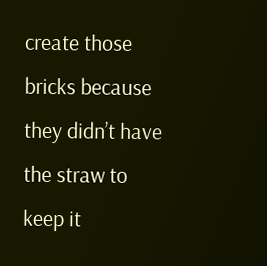create those bricks because they didn’t have the straw to keep it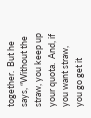together.  But he says, “Without the straw, you keep up your quota.  And, if you want straw, you go get it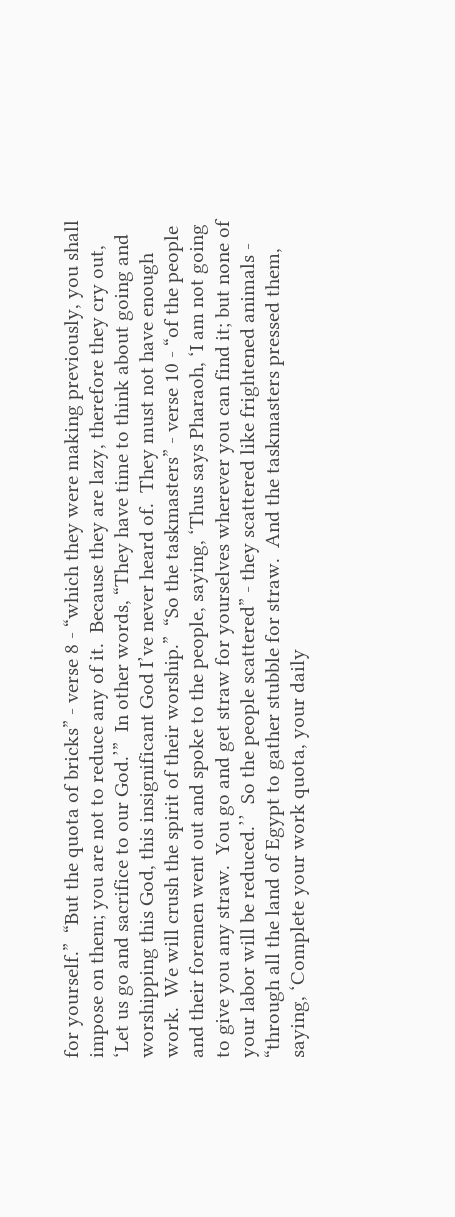for yourself.”  “But the quota of bricks” - verse 8 - “which they were making previously, you shall impose on them; you are not to reduce any of it.  Because they are lazy, therefore they cry out, ‘Let us go and sacrifice to our God.’”  In other words, “They have time to think about going and worshipping this God, this insignificant God I’ve never heard of.  They must not have enough work.  We will crush the spirit of their worship.”  “So the taskmasters” - verse 10 - “of the people and their foremen went out and spoke to the people, saying, ‘Thus says Pharaoh, ‘I am not going to give you any straw.  You go and get straw for yourselves wherever you can find it; but none of your labor will be reduced.’’  So the people scattered” - they scattered like frightened animals - “through all the land of Egypt to gather stubble for straw.  And the taskmasters pressed them, saying, ‘Complete your work quota, your daily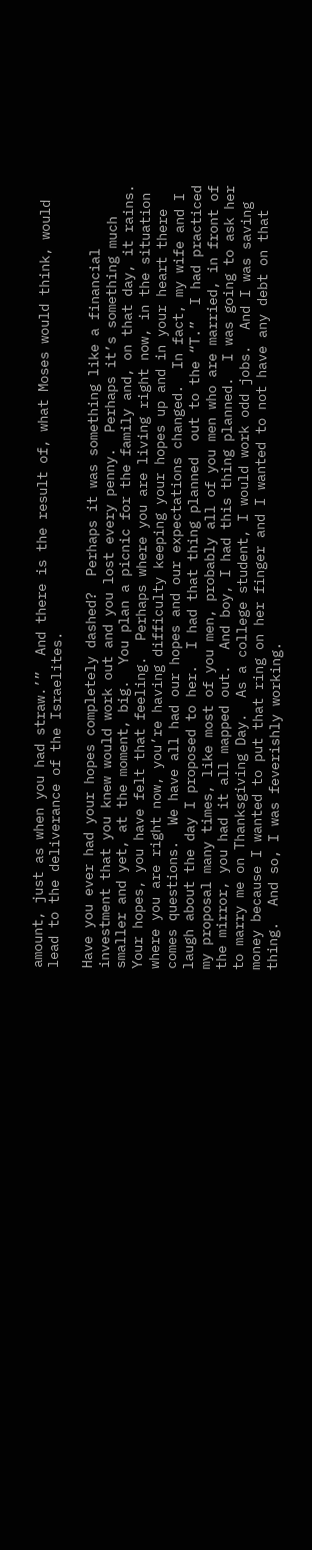amount, just as when you had straw.’”  And there is the result of, what Moses would think, would lead to the deliverance of the Israelites.

Have you ever had your hopes completely dashed?  Perhaps it was something like a financial investment that you knew would work out and you lost every penny.  Perhaps it’s something much smaller and yet, at the moment, big.  You plan a picnic for the family and, on that day, it rains.  Your hopes, you have felt that feeling.  Perhaps where you are living right now, in the situation where you are right now, you’re having difficulty keeping your hopes up and in your heart there comes questions.  We have all had our hopes and our expectations changed.  In fact, my wife and I laugh about the day I proposed to her.  I had that thing planned  out to the “T.”  I had practiced my proposal many times, like most of you men, probably all of you men who are married, in front of the mirror, you had it all mapped out.  And boy, I had this thing planned.  I was going to ask her to marry me on Thanksgiving Day.  As a college student, I would work odd jobs.  And I was saving money because I wanted to put that ring on her finger and I wanted to not have any debt on that thing.  And so, I was feverishly working.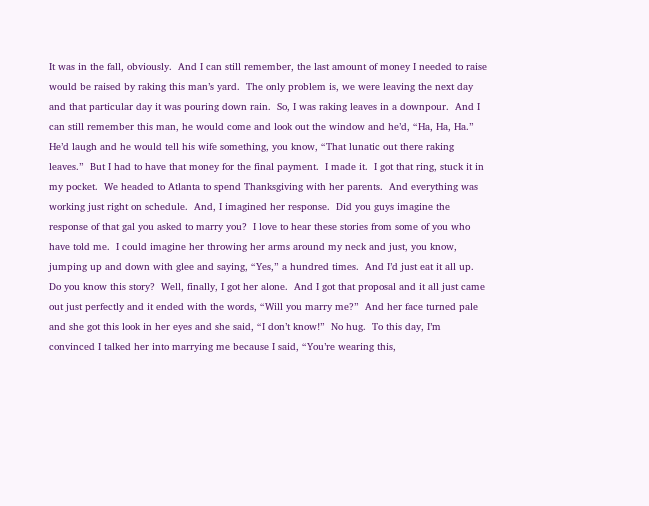It was in the fall, obviously.  And I can still remember, the last amount of money I needed to raise would be raised by raking this man’s yard.  The only problem is, we were leaving the next day and that particular day it was pouring down rain.  So, I was raking leaves in a downpour.  And I can still remember this man, he would come and look out the window and he’d, “Ha, Ha, Ha.”  He’d laugh and he would tell his wife something, you know, “That lunatic out there raking leaves.”  But I had to have that money for the final payment.  I made it.  I got that ring, stuck it in my pocket.  We headed to Atlanta to spend Thanksgiving with her parents.  And everything was working just right on schedule.  And, I imagined her response.  Did you guys imagine the response of that gal you asked to marry you?  I love to hear these stories from some of you who have told me.  I could imagine her throwing her arms around my neck and just, you know, jumping up and down with glee and saying, “Yes,” a hundred times.  And I’d just eat it all up.  Do you know this story?  Well, finally, I got her alone.  And I got that proposal and it all just came out just perfectly and it ended with the words, “Will you marry me?”  And her face turned pale and she got this look in her eyes and she said, “I don’t know!”  No hug.  To this day, I’m convinced I talked her into marrying me because I said, “You’re wearing this,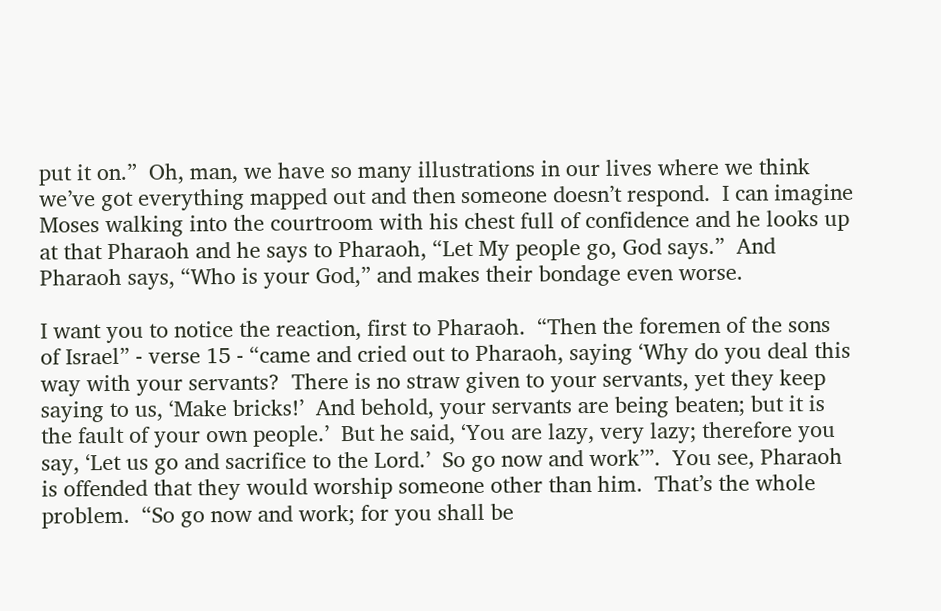put it on.”  Oh, man, we have so many illustrations in our lives where we think we’ve got everything mapped out and then someone doesn’t respond.  I can imagine Moses walking into the courtroom with his chest full of confidence and he looks up at that Pharaoh and he says to Pharaoh, “Let My people go, God says.”  And Pharaoh says, “Who is your God,” and makes their bondage even worse.

I want you to notice the reaction, first to Pharaoh.  “Then the foremen of the sons of Israel” - verse 15 - “came and cried out to Pharaoh, saying ‘Why do you deal this way with your servants?  There is no straw given to your servants, yet they keep saying to us, ‘Make bricks!’  And behold, your servants are being beaten; but it is the fault of your own people.’  But he said, ‘You are lazy, very lazy; therefore you say, ‘Let us go and sacrifice to the Lord.’  So go now and work’”.  You see, Pharaoh is offended that they would worship someone other than him.  That’s the whole problem.  “So go now and work; for you shall be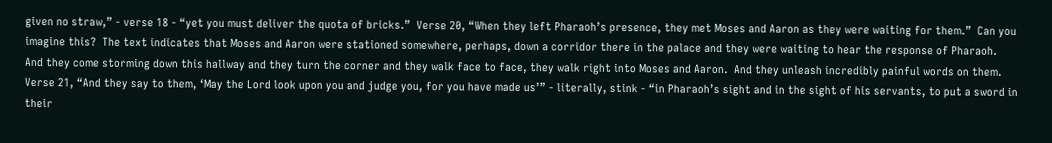given no straw,” - verse 18 - “yet you must deliver the quota of bricks.”  Verse 20, “When they left Pharaoh’s presence, they met Moses and Aaron as they were waiting for them.”  Can you imagine this?  The text indicates that Moses and Aaron were stationed somewhere, perhaps, down a corridor there in the palace and they were waiting to hear the response of Pharaoh.  And they come storming down this hallway and they turn the corner and they walk face to face, they walk right into Moses and Aaron.  And they unleash incredibly painful words on them.  Verse 21, “And they say to them, ‘May the Lord look upon you and judge you, for you have made us’” - literally, stink - “in Pharaoh’s sight and in the sight of his servants, to put a sword in their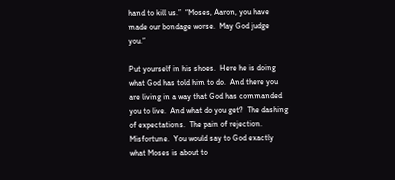hand to kill us.”  “Moses, Aaron, you have made our bondage worse.  May God judge you.”

Put yourself in his shoes.  Here he is doing what God has told him to do.  And there you are living in a way that God has commanded you to live.  And what do you get?  The dashing of expectations.  The pain of rejection.  Misfortune.  You would say to God exactly what Moses is about to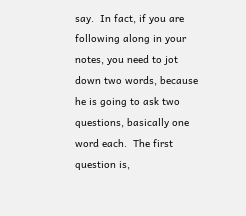say.  In fact, if you are following along in your notes, you need to jot down two words, because he is going to ask two questions, basically one word each.  The first question is,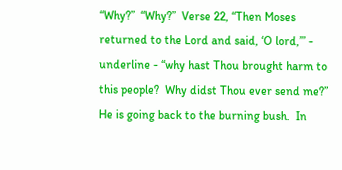“Why?”  “Why?”  Verse 22, “Then Moses returned to the Lord and said, ‘O lord,’” - underline - “why hast Thou brought harm to this people?  Why didst Thou ever send me?”  He is going back to the burning bush.  In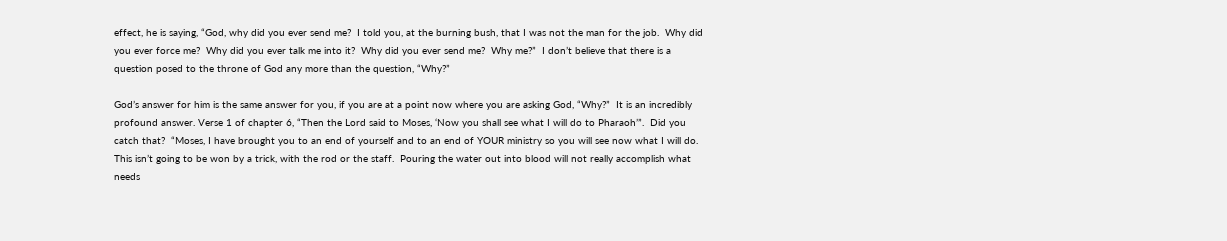effect, he is saying, “God, why did you ever send me?  I told you, at the burning bush, that I was not the man for the job.  Why did you ever force me?  Why did you ever talk me into it?  Why did you ever send me?  Why me?”  I don’t believe that there is a question posed to the throne of God any more than the question, “Why?”

God’s answer for him is the same answer for you, if you are at a point now where you are asking God, “Why?”  It is an incredibly profound answer. Verse 1 of chapter 6, “Then the Lord said to Moses, ‘Now you shall see what I will do to Pharaoh’”.  Did you catch that?  “Moses, I have brought you to an end of yourself and to an end of YOUR ministry so you will see now what I will do.  This isn’t going to be won by a trick, with the rod or the staff.  Pouring the water out into blood will not really accomplish what needs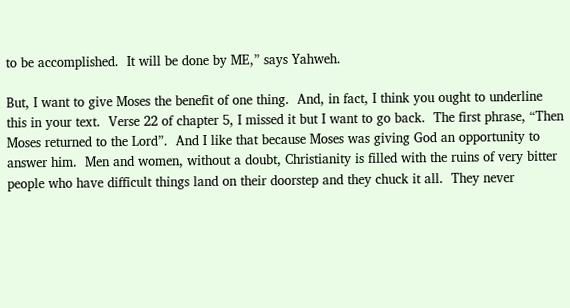to be accomplished.  It will be done by ME,” says Yahweh.

But, I want to give Moses the benefit of one thing.  And, in fact, I think you ought to underline this in your text.  Verse 22 of chapter 5, I missed it but I want to go back.  The first phrase, “Then Moses returned to the Lord”.  And I like that because Moses was giving God an opportunity to answer him.  Men and women, without a doubt, Christianity is filled with the ruins of very bitter people who have difficult things land on their doorstep and they chuck it all.  They never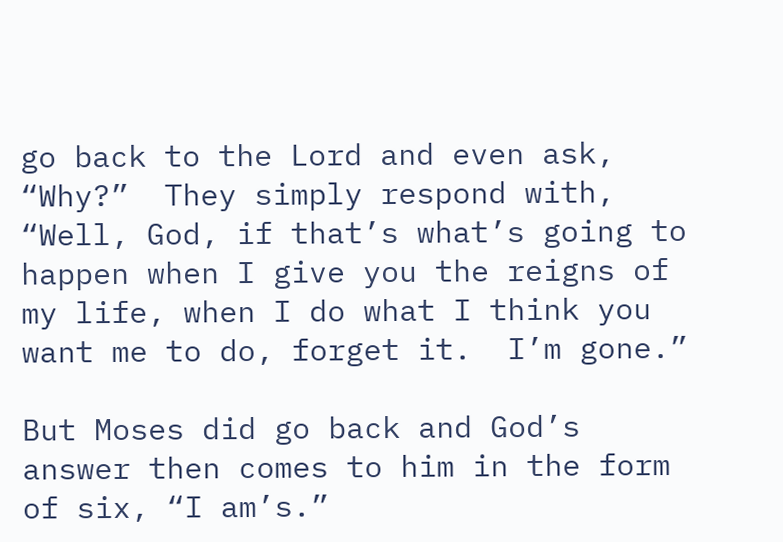go back to the Lord and even ask, “Why?”  They simply respond with, “Well, God, if that’s what’s going to happen when I give you the reigns of my life, when I do what I think you want me to do, forget it.  I’m gone.”

But Moses did go back and God’s answer then comes to him in the form of six, “I am’s.”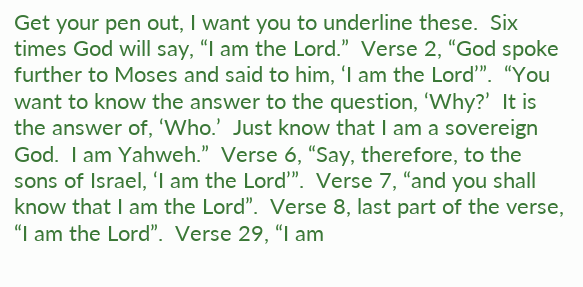Get your pen out, I want you to underline these.  Six times God will say, “I am the Lord.”  Verse 2, “God spoke further to Moses and said to him, ‘I am the Lord’”.  “You want to know the answer to the question, ‘Why?’  It is the answer of, ‘Who.’  Just know that I am a sovereign God.  I am Yahweh.”  Verse 6, “Say, therefore, to the sons of Israel, ‘I am the Lord’”.  Verse 7, “and you shall know that I am the Lord”.  Verse 8, last part of the verse, “I am the Lord”.  Verse 29, “I am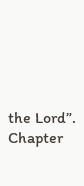the Lord”.  Chapter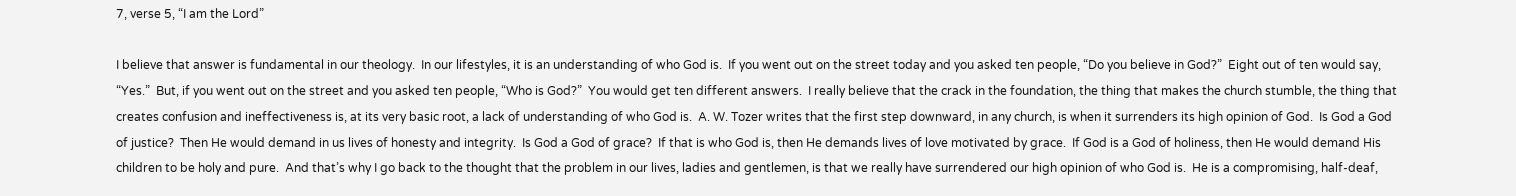7, verse 5, “I am the Lord”

I believe that answer is fundamental in our theology.  In our lifestyles, it is an understanding of who God is.  If you went out on the street today and you asked ten people, “Do you believe in God?”  Eight out of ten would say, “Yes.”  But, if you went out on the street and you asked ten people, “Who is God?”  You would get ten different answers.  I really believe that the crack in the foundation, the thing that makes the church stumble, the thing that creates confusion and ineffectiveness is, at its very basic root, a lack of understanding of who God is.  A. W. Tozer writes that the first step downward, in any church, is when it surrenders its high opinion of God.  Is God a God of justice?  Then He would demand in us lives of honesty and integrity.  Is God a God of grace?  If that is who God is, then He demands lives of love motivated by grace.  If God is a God of holiness, then He would demand His children to be holy and pure.  And that’s why I go back to the thought that the problem in our lives, ladies and gentlemen, is that we really have surrendered our high opinion of who God is.  He is a compromising, half-deaf,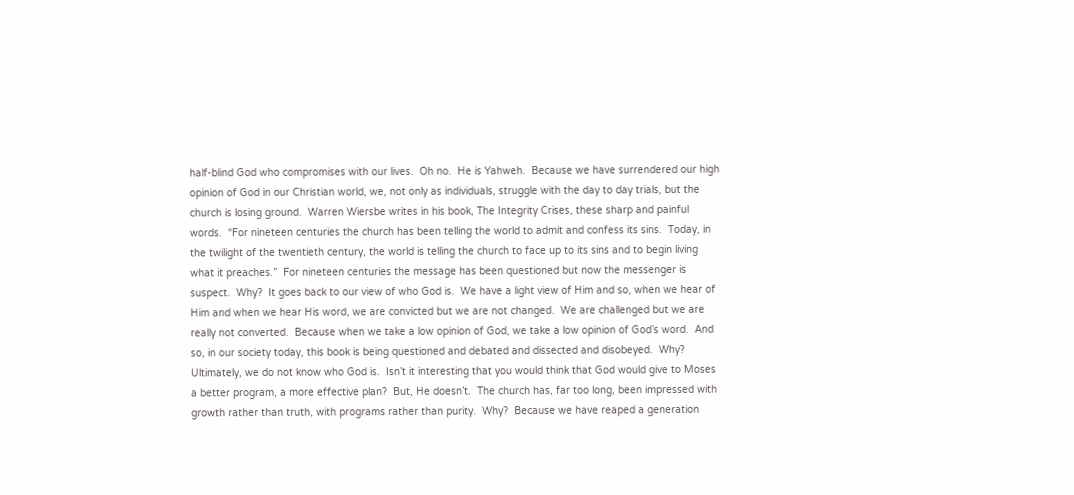half-blind God who compromises with our lives.  Oh no.  He is Yahweh.  Because we have surrendered our high opinion of God in our Christian world, we, not only as individuals, struggle with the day to day trials, but the church is losing ground.  Warren Wiersbe writes in his book, The Integrity Crises, these sharp and painful words.  “For nineteen centuries the church has been telling the world to admit and confess its sins.  Today, in the twilight of the twentieth century, the world is telling the church to face up to its sins and to begin living what it preaches.”  For nineteen centuries the message has been questioned but now the messenger is suspect.  Why?  It goes back to our view of who God is.  We have a light view of Him and so, when we hear of Him and when we hear His word, we are convicted but we are not changed.  We are challenged but we are really not converted.  Because when we take a low opinion of God, we take a low opinion of God’s word.  And so, in our society today, this book is being questioned and debated and dissected and disobeyed.  Why?  Ultimately, we do not know who God is.  Isn’t it interesting that you would think that God would give to Moses a better program, a more effective plan?  But, He doesn’t.  The church has, far too long, been impressed with growth rather than truth, with programs rather than purity.  Why?  Because we have reaped a generation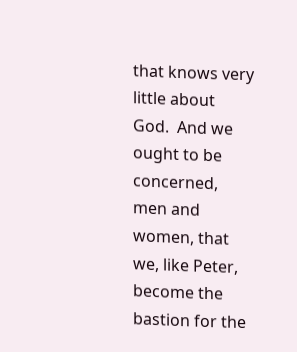that knows very little about God.  And we ought to be concerned, men and women, that we, like Peter, become the bastion for the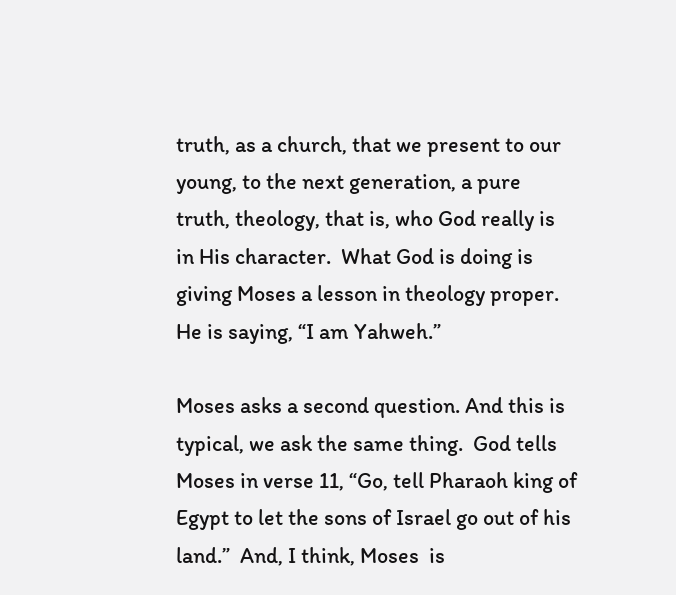truth, as a church, that we present to our young, to the next generation, a pure truth, theology, that is, who God really is in His character.  What God is doing is giving Moses a lesson in theology proper.  He is saying, “I am Yahweh.”

Moses asks a second question. And this is typical, we ask the same thing.  God tells Moses in verse 11, “Go, tell Pharaoh king of Egypt to let the sons of Israel go out of his land.”  And, I think, Moses  is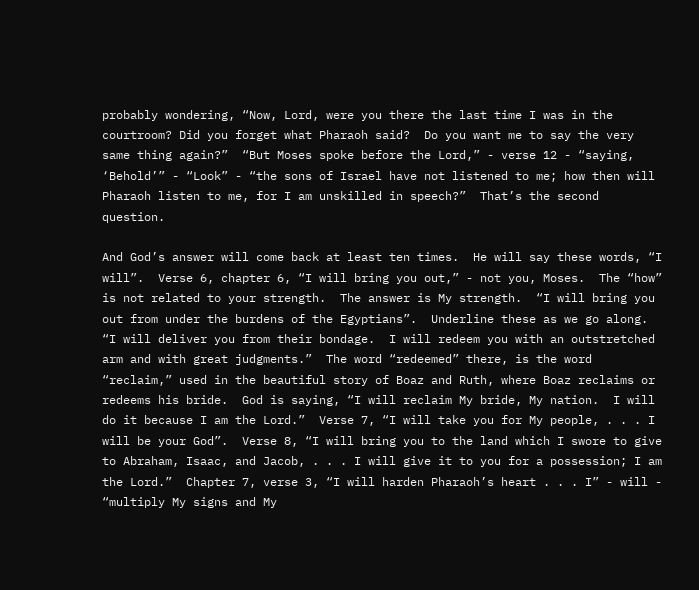probably wondering, “Now, Lord, were you there the last time I was in the courtroom? Did you forget what Pharaoh said?  Do you want me to say the very same thing again?”  “But Moses spoke before the Lord,” - verse 12 - “saying, ‘Behold’” - “Look” - “the sons of Israel have not listened to me; how then will Pharaoh listen to me, for I am unskilled in speech?”  That’s the second question.

And God’s answer will come back at least ten times.  He will say these words, “I will”.  Verse 6, chapter 6, “I will bring you out,” - not you, Moses.  The “how” is not related to your strength.  The answer is My strength.  “I will bring you out from under the burdens of the Egyptians”.  Underline these as we go along.  “I will deliver you from their bondage.  I will redeem you with an outstretched arm and with great judgments.”  The word “redeemed” there, is the word “reclaim,” used in the beautiful story of Boaz and Ruth, where Boaz reclaims or redeems his bride.  God is saying, “I will reclaim My bride, My nation.  I will do it because I am the Lord.”  Verse 7, “I will take you for My people, . . . I will be your God”.  Verse 8, “I will bring you to the land which I swore to give to Abraham, Isaac, and Jacob, . . . I will give it to you for a possession; I am the Lord.”  Chapter 7, verse 3, “I will harden Pharaoh’s heart . . . I” - will - “multiply My signs and My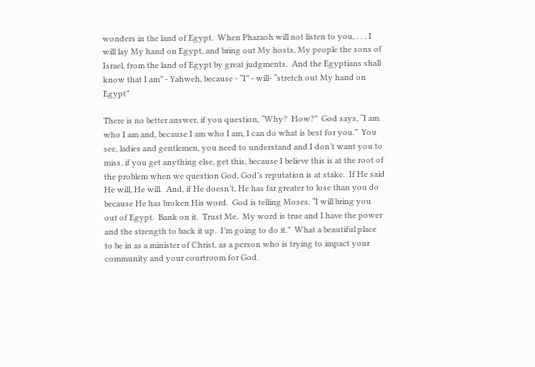wonders in the land of Egypt.  When Pharaoh will not listen to you, . . . I will lay My hand on Egypt, and bring out My hosts, My people the sons of Israel, from the land of Egypt by great judgments.  And the Egyptians shall know that I am” - Yahweh, because - “I” - will- “stretch out My hand on Egypt”

There is no better answer, if you question, “Why?  How?”  God says, “I am who I am and, because I am who I am, I can do what is best for you.”  You see, ladies and gentlemen, you need to understand and I don’t want you to miss, if you get anything else, get this, because I believe this is at the root of the problem when we question God, God’s reputation is at stake.  If He said He will, He will.  And, if He doesn’t, He has far greater to lose than you do because He has broken His word.  God is telling Moses, “I will bring you out of Egypt.  Bank on it.  Trust Me.  My word is true and I have the power and the strength to back it up.  I’m going to do it.”  What a beautiful place to be in as a minister of Christ, as a person who is trying to impact your community and your courtroom for God.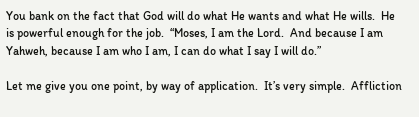You bank on the fact that God will do what He wants and what He wills.  He is powerful enough for the job.  “Moses, I am the Lord.  And because I am Yahweh, because I am who I am, I can do what I say I will do.”

Let me give you one point, by way of application.  It’s very simple.  Affliction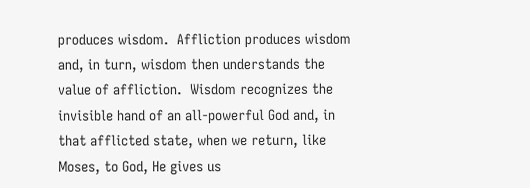produces wisdom.  Affliction produces wisdom and, in turn, wisdom then understands the value of affliction.  Wisdom recognizes the invisible hand of an all-powerful God and, in that afflicted state, when we return, like Moses, to God, He gives us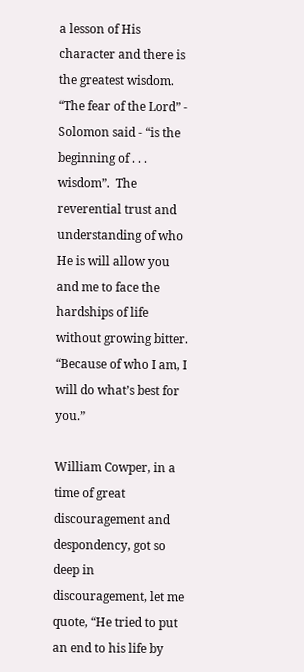a lesson of His character and there is the greatest wisdom.  “The fear of the Lord” - Solomon said - “is the beginning of . . . wisdom”.  The reverential trust and understanding of who He is will allow you and me to face the hardships of life without growing bitter.  “Because of who I am, I will do what’s best for you.”

William Cowper, in a time of great discouragement and despondency, got so deep in discouragement, let me quote, “He tried to put an end to his life by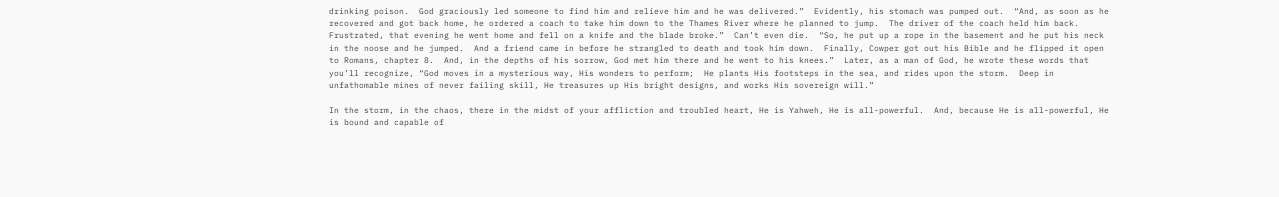drinking poison.  God graciously led someone to find him and relieve him and he was delivered.”  Evidently, his stomach was pumped out.  “And, as soon as he recovered and got back home, he ordered a coach to take him down to the Thames River where he planned to jump.  The driver of the coach held him back.  Frustrated, that evening he went home and fell on a knife and the blade broke.”  Can’t even die.  “So, he put up a rope in the basement and he put his neck in the noose and he jumped.  And a friend came in before he strangled to death and took him down.  Finally, Cowper got out his Bible and he flipped it open to Romans, chapter 8.  And, in the depths of his sorrow, God met him there and he went to his knees.”  Later, as a man of God, he wrote these words that you’ll recognize, “God moves in a mysterious way, His wonders to perform;  He plants His footsteps in the sea, and rides upon the storm.  Deep in unfathomable mines of never failing skill, He treasures up His bright designs, and works His sovereign will.”

In the storm, in the chaos, there in the midst of your affliction and troubled heart, He is Yahweh, He is all-powerful.  And, because He is all-powerful, He is bound and capable of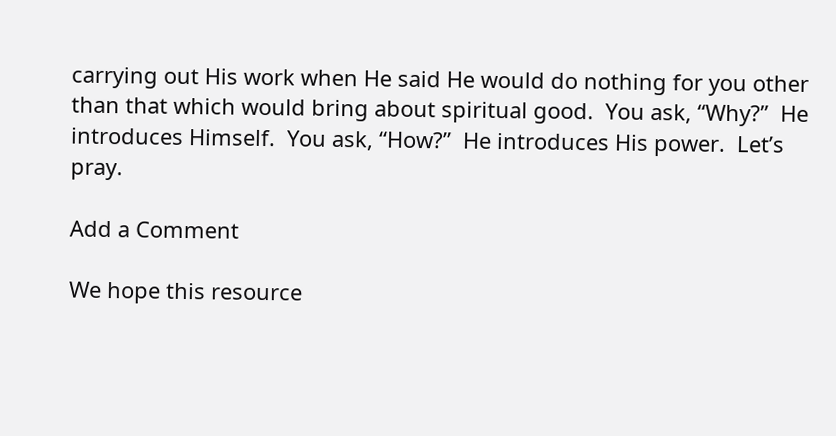carrying out His work when He said He would do nothing for you other than that which would bring about spiritual good.  You ask, “Why?”  He introduces Himself.  You ask, “How?”  He introduces His power.  Let’s pray.

Add a Comment

We hope this resource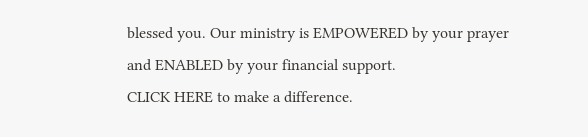blessed you. Our ministry is EMPOWERED by your prayer and ENABLED by your financial support.
CLICK HERE to make a difference.